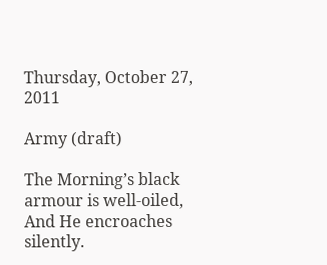Thursday, October 27, 2011

Army (draft)

The Morning’s black armour is well-oiled,
And He encroaches silently.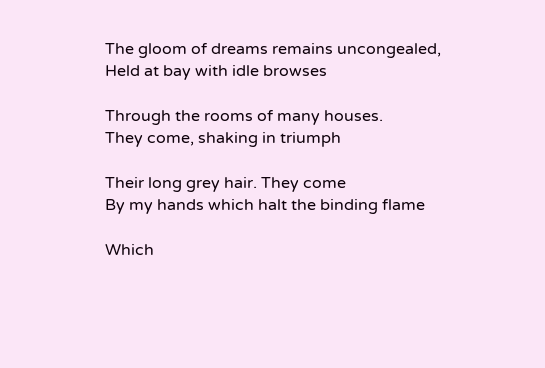The gloom of dreams remains uncongealed,
Held at bay with idle browses

Through the rooms of many houses.
They come, shaking in triumph

Their long grey hair. They come
By my hands which halt the binding flame

Which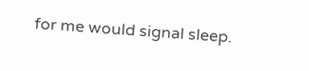for me would signal sleep.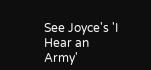See Joyce's 'I Hear an Army'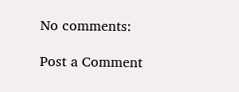No comments:

Post a Comment